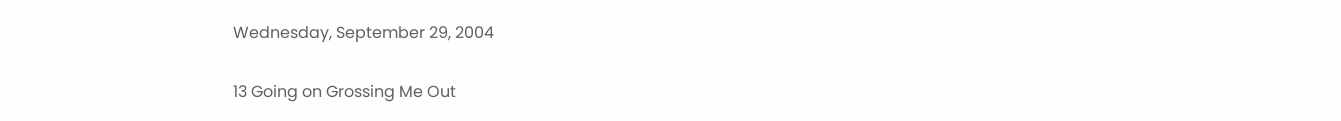Wednesday, September 29, 2004

13 Going on Grossing Me Out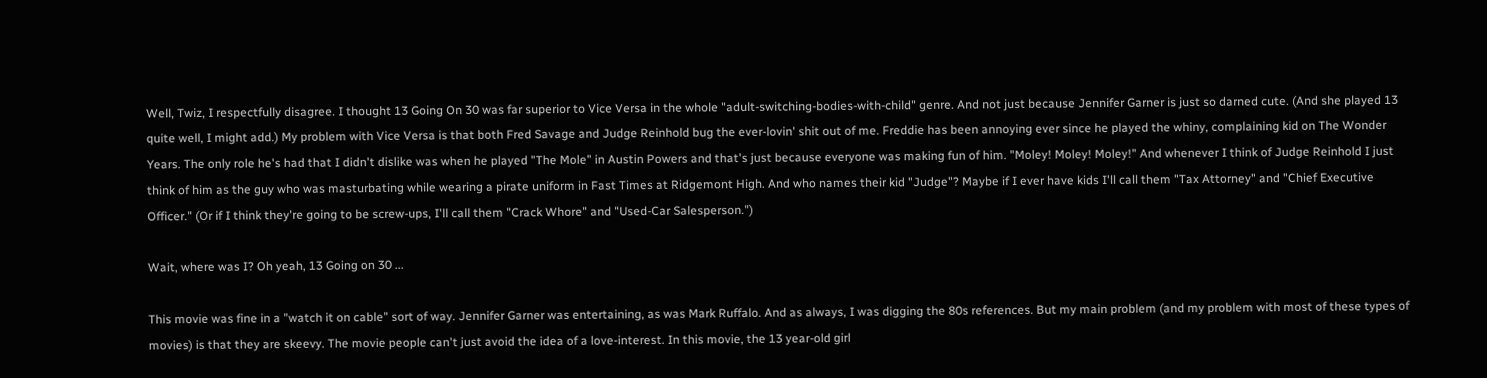Well, Twiz, I respectfully disagree. I thought 13 Going On 30 was far superior to Vice Versa in the whole "adult-switching-bodies-with-child" genre. And not just because Jennifer Garner is just so darned cute. (And she played 13 quite well, I might add.) My problem with Vice Versa is that both Fred Savage and Judge Reinhold bug the ever-lovin' shit out of me. Freddie has been annoying ever since he played the whiny, complaining kid on The Wonder Years. The only role he's had that I didn't dislike was when he played "The Mole" in Austin Powers and that's just because everyone was making fun of him. "Moley! Moley! Moley!" And whenever I think of Judge Reinhold I just think of him as the guy who was masturbating while wearing a pirate uniform in Fast Times at Ridgemont High. And who names their kid "Judge"? Maybe if I ever have kids I'll call them "Tax Attorney" and "Chief Executive Officer." (Or if I think they're going to be screw-ups, I'll call them "Crack Whore" and "Used-Car Salesperson.")

Wait, where was I? Oh yeah, 13 Going on 30 ...

This movie was fine in a "watch it on cable" sort of way. Jennifer Garner was entertaining, as was Mark Ruffalo. And as always, I was digging the 80s references. But my main problem (and my problem with most of these types of movies) is that they are skeevy. The movie people can't just avoid the idea of a love-interest. In this movie, the 13 year-old girl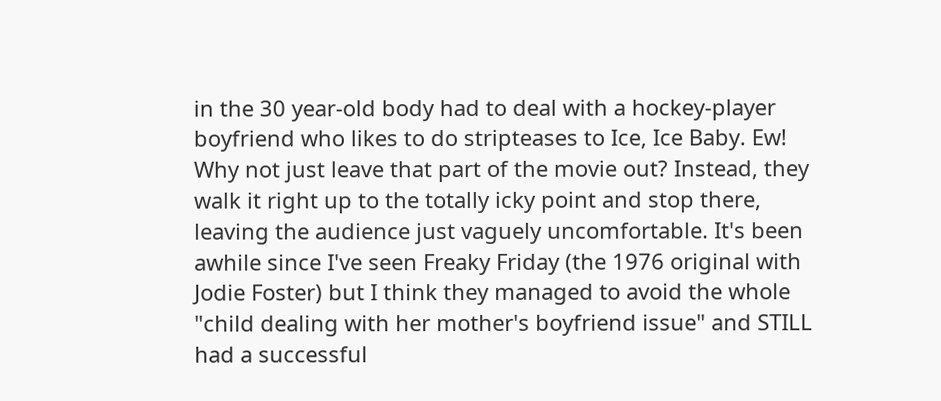in the 30 year-old body had to deal with a hockey-player boyfriend who likes to do stripteases to Ice, Ice Baby. Ew! Why not just leave that part of the movie out? Instead, they walk it right up to the totally icky point and stop there, leaving the audience just vaguely uncomfortable. It's been awhile since I've seen Freaky Friday (the 1976 original with Jodie Foster) but I think they managed to avoid the whole "child dealing with her mother's boyfriend issue" and STILL had a successful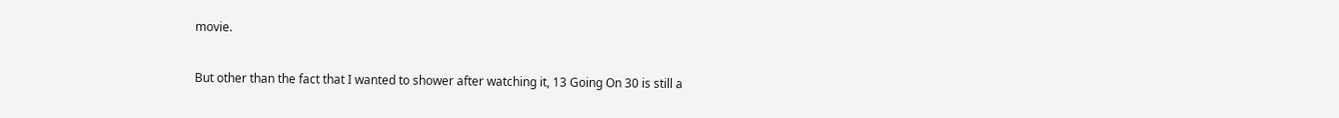movie.

But other than the fact that I wanted to shower after watching it, 13 Going On 30 is still a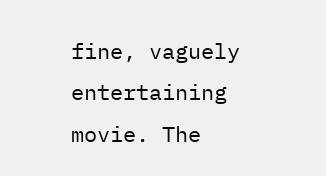fine, vaguely entertaining movie. The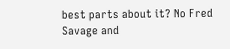best parts about it? No Fred Savage and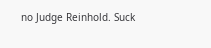no Judge Reinhold. Suck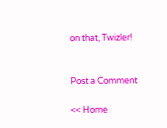on that, Twizler!


Post a Comment

<< Home